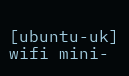[ubuntu-uk] wifi mini-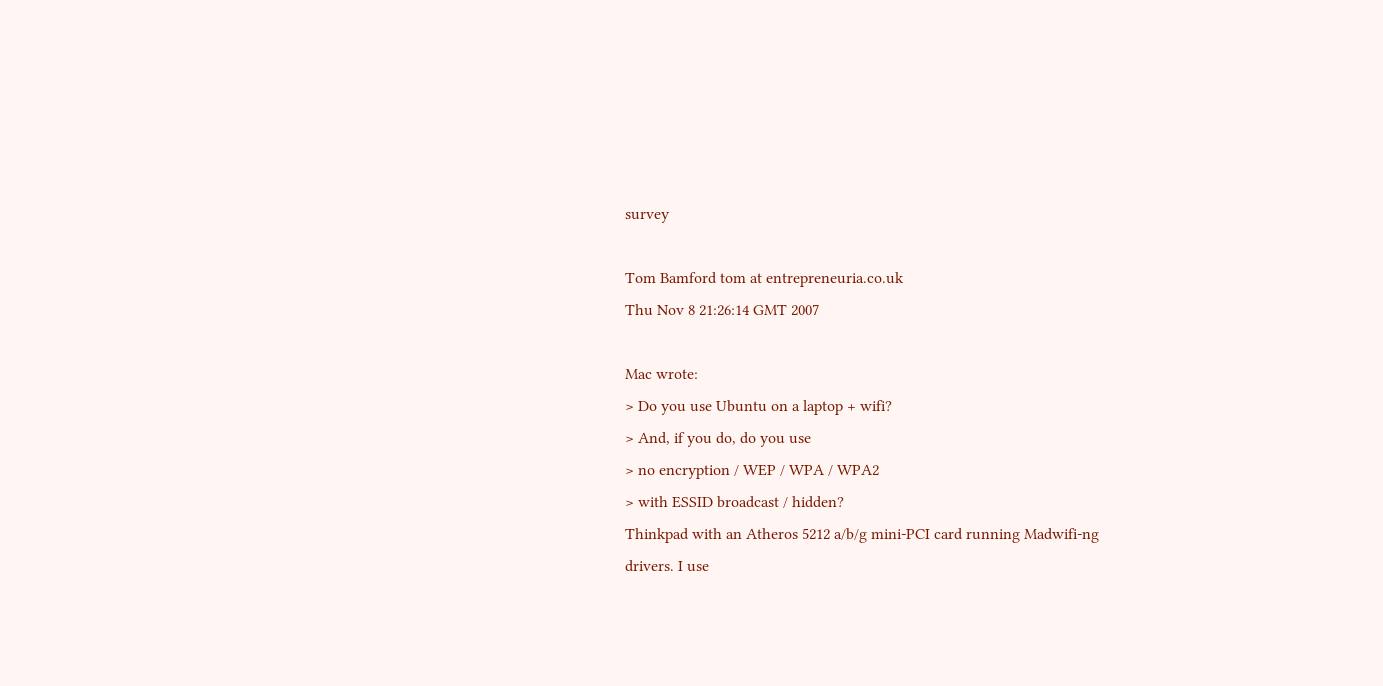survey

Tom Bamford tom at entrepreneuria.co.uk
Thu Nov 8 21:26:14 GMT 2007

Mac wrote:
> Do you use Ubuntu on a laptop + wifi?
> And, if you do, do you use
> no encryption / WEP / WPA / WPA2
> with ESSID broadcast / hidden?
Thinkpad with an Atheros 5212 a/b/g mini-PCI card running Madwifi-ng
drivers. I use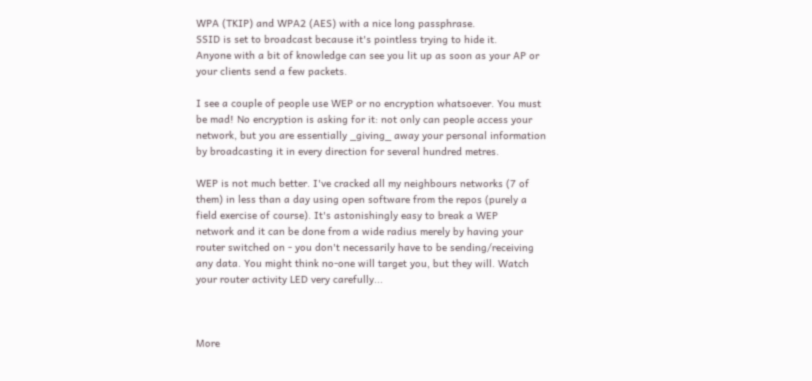WPA (TKIP) and WPA2 (AES) with a nice long passphrase.
SSID is set to broadcast because it's pointless trying to hide it.
Anyone with a bit of knowledge can see you lit up as soon as your AP or
your clients send a few packets.

I see a couple of people use WEP or no encryption whatsoever. You must
be mad! No encryption is asking for it: not only can people access your
network, but you are essentially _giving_ away your personal information
by broadcasting it in every direction for several hundred metres.

WEP is not much better. I've cracked all my neighbours networks (7 of
them) in less than a day using open software from the repos (purely a
field exercise of course). It's astonishingly easy to break a WEP
network and it can be done from a wide radius merely by having your
router switched on - you don't necessarily have to be sending/receiving
any data. You might think no-one will target you, but they will. Watch
your router activity LED very carefully...



More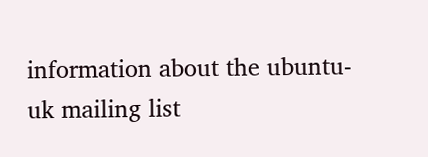information about the ubuntu-uk mailing list